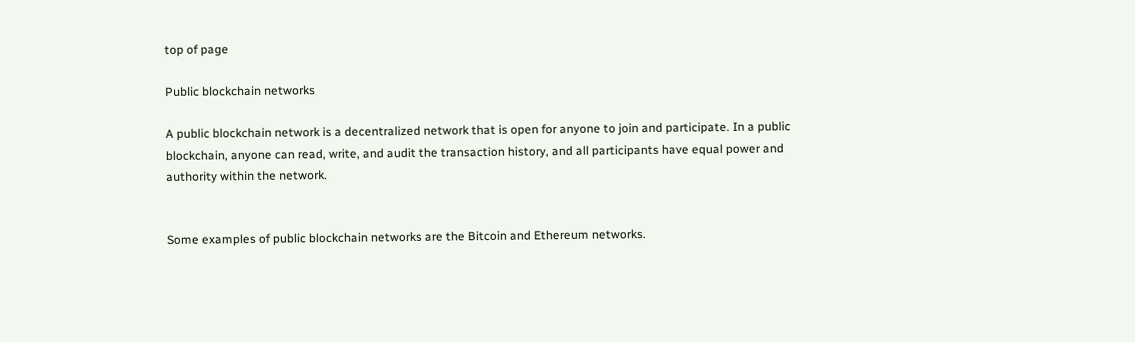top of page

Public blockchain networks

A public blockchain network is a decentralized network that is open for anyone to join and participate. In a public blockchain, anyone can read, write, and audit the transaction history, and all participants have equal power and authority within the network.


Some examples of public blockchain networks are the Bitcoin and Ethereum networks.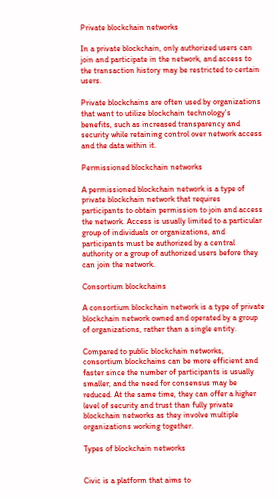Private blockchain networks

In a private blockchain, only authorized users can join and participate in the network, and access to the transaction history may be restricted to certain users.

Private blockchains are often used by organizations that want to utilize blockchain technology's benefits, such as increased transparency and security while retaining control over network access and the data within it.

Permissioned blockchain networks

A permissioned blockchain network is a type of private blockchain network that requires participants to obtain permission to join and access the network. Access is usually limited to a particular group of individuals or organizations, and participants must be authorized by a central authority or a group of authorized users before they can join the network.

Consortium blockchains

A consortium blockchain network is a type of private blockchain network owned and operated by a group of organizations, rather than a single entity.

Compared to public blockchain networks, consortium blockchains can be more efficient and faster since the number of participants is usually smaller, and the need for consensus may be reduced. At the same time, they can offer a higher level of security and trust than fully private blockchain networks as they involve multiple organizations working together.

Types of blockchain networks


Civic is a platform that aims to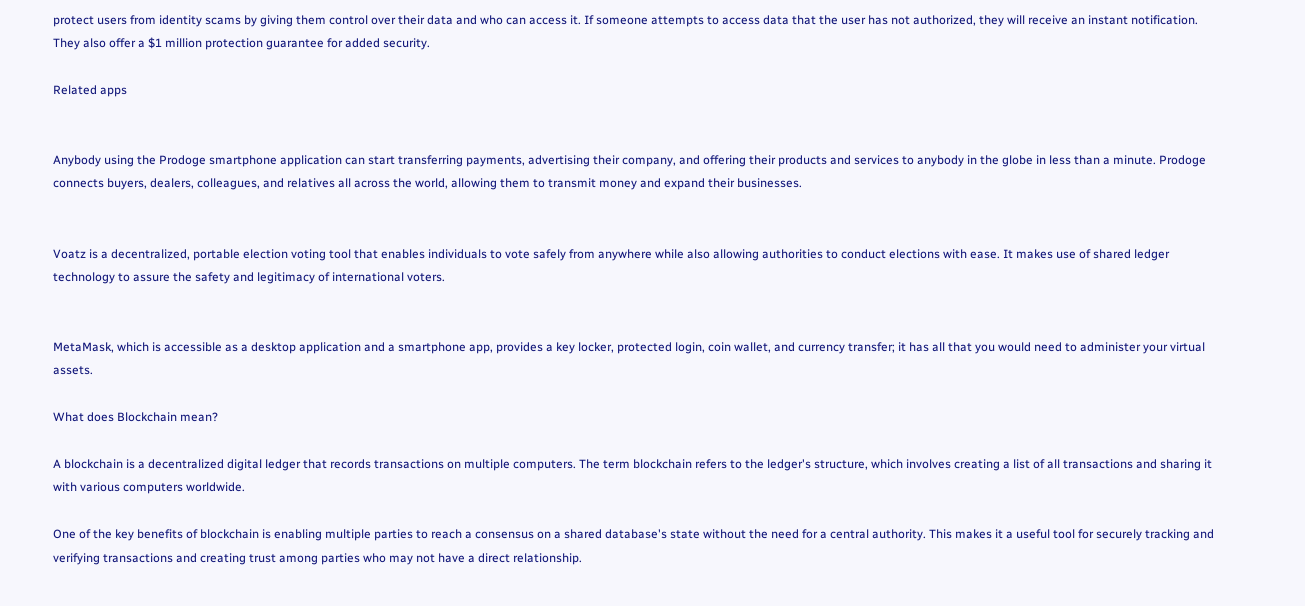protect users from identity scams by giving them control over their data and who can access it. If someone attempts to access data that the user has not authorized, they will receive an instant notification. They also offer a $1 million protection guarantee for added security.

Related apps


Anybody using the Prodoge smartphone application can start transferring payments, advertising their company, and offering their products and services to anybody in the globe in less than a minute. Prodoge connects buyers, dealers, colleagues, and relatives all across the world, allowing them to transmit money and expand their businesses.


Voatz is a decentralized, portable election voting tool that enables individuals to vote safely from anywhere while also allowing authorities to conduct elections with ease. It makes use of shared ledger technology to assure the safety and legitimacy of international voters.


MetaMask, which is accessible as a desktop application and a smartphone app, provides a key locker, protected login, coin wallet, and currency transfer; it has all that you would need to administer your virtual assets.

What does Blockchain mean?

A blockchain is a decentralized digital ledger that records transactions on multiple computers. The term blockchain refers to the ledger's structure, which involves creating a list of all transactions and sharing it with various computers worldwide.

One of the key benefits of blockchain is enabling multiple parties to reach a consensus on a shared database's state without the need for a central authority. This makes it a useful tool for securely tracking and verifying transactions and creating trust among parties who may not have a direct relationship.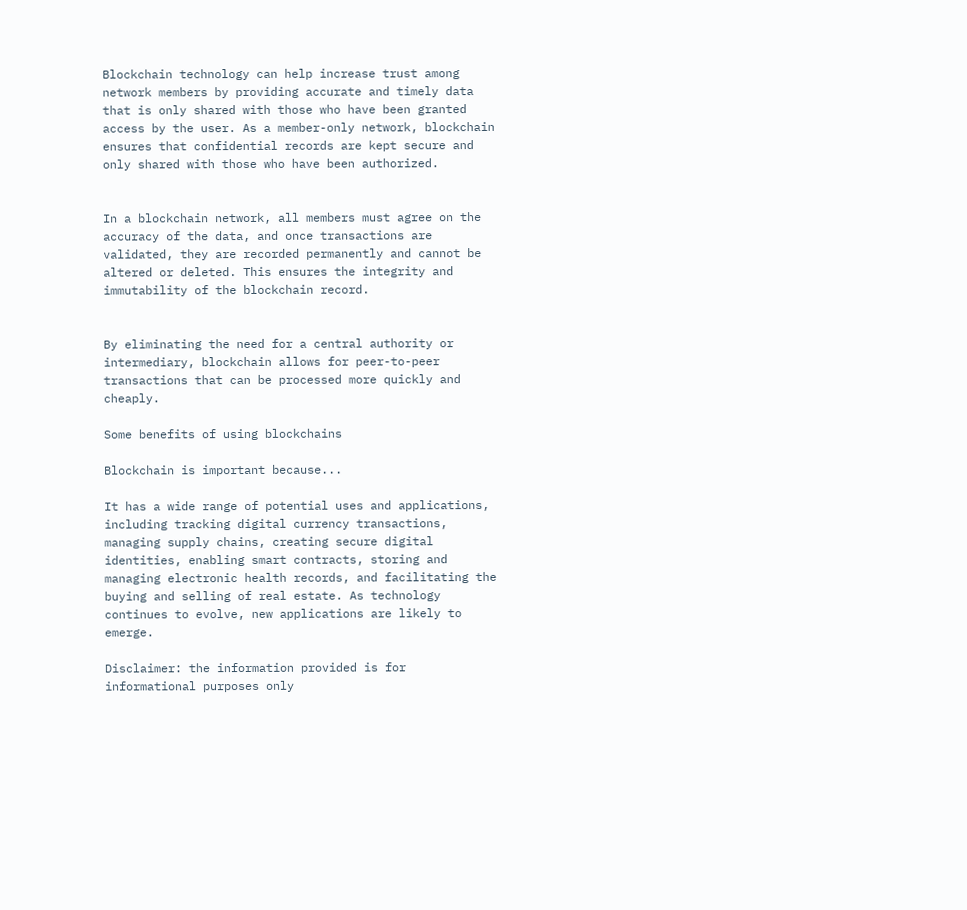Blockchain technology can help increase trust among network members by providing accurate and timely data that is only shared with those who have been granted access by the user. As a member-only network, blockchain ensures that confidential records are kept secure and only shared with those who have been authorized.


In a blockchain network, all members must agree on the accuracy of the data, and once transactions are validated, they are recorded permanently and cannot be altered or deleted. This ensures the integrity and immutability of the blockchain record.


By eliminating the need for a central authority or intermediary, blockchain allows for peer-to-peer transactions that can be processed more quickly and cheaply.

Some benefits of using blockchains

Blockchain is important because...

It has a wide range of potential uses and applications, including tracking digital currency transactions, managing supply chains, creating secure digital identities, enabling smart contracts, storing and managing electronic health records, and facilitating the buying and selling of real estate. As technology continues to evolve, new applications are likely to emerge.

Disclaimer: the information provided is for informational purposes only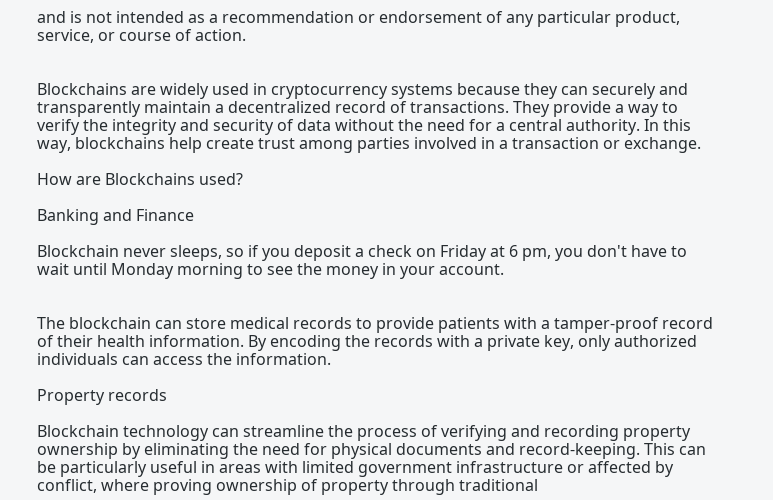and is not intended as a recommendation or endorsement of any particular product, service, or course of action.


Blockchains are widely used in cryptocurrency systems because they can securely and transparently maintain a decentralized record of transactions. They provide a way to verify the integrity and security of data without the need for a central authority. In this way, blockchains help create trust among parties involved in a transaction or exchange.

How are Blockchains used?

Banking and Finance

Blockchain never sleeps, so if you deposit a check on Friday at 6 pm, you don't have to wait until Monday morning to see the money in your account.


The blockchain can store medical records to provide patients with a tamper-proof record of their health information. By encoding the records with a private key, only authorized individuals can access the information.

Property records

Blockchain technology can streamline the process of verifying and recording property ownership by eliminating the need for physical documents and record-keeping. This can be particularly useful in areas with limited government infrastructure or affected by conflict, where proving ownership of property through traditional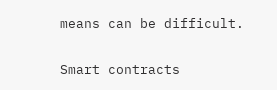means can be difficult.

Smart contracts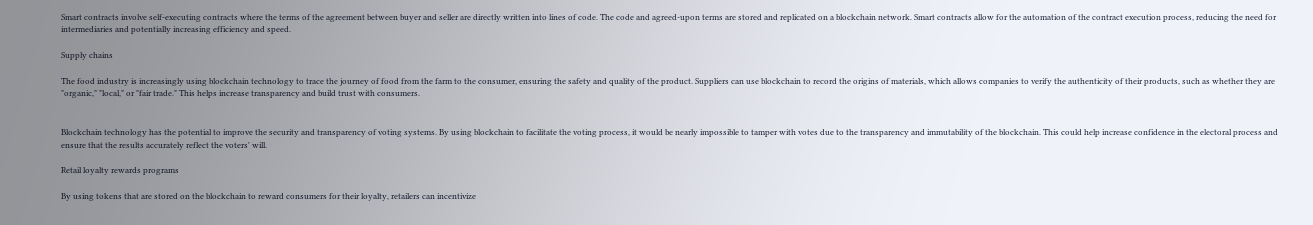Smart contracts involve self-executing contracts where the terms of the agreement between buyer and seller are directly written into lines of code. The code and agreed-upon terms are stored and replicated on a blockchain network. Smart contracts allow for the automation of the contract execution process, reducing the need for intermediaries and potentially increasing efficiency and speed.

Supply chains

The food industry is increasingly using blockchain technology to trace the journey of food from the farm to the consumer, ensuring the safety and quality of the product. Suppliers can use blockchain to record the origins of materials, which allows companies to verify the authenticity of their products, such as whether they are "organic," "local," or "fair trade." This helps increase transparency and build trust with consumers.


Blockchain technology has the potential to improve the security and transparency of voting systems. By using blockchain to facilitate the voting process, it would be nearly impossible to tamper with votes due to the transparency and immutability of the blockchain. This could help increase confidence in the electoral process and ensure that the results accurately reflect the voters' will.

Retail loyalty rewards programs

By using tokens that are stored on the blockchain to reward consumers for their loyalty, retailers can incentivize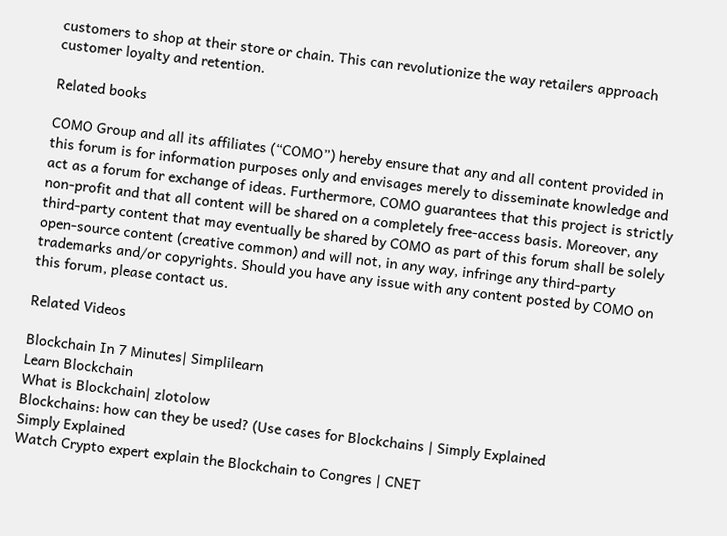customers to shop at their store or chain. This can revolutionize the way retailers approach customer loyalty and retention.

Related books

COMO Group and all its affiliates (“COMO”) hereby ensure that any and all content provided in this forum is for information purposes only and envisages merely to disseminate knowledge and act as a forum for exchange of ideas. Furthermore, COMO guarantees that this project is strictly non-profit and that all content will be shared on a completely free-access basis. Moreover, any third-party content that may eventually be shared by COMO as part of this forum shall be solely open-source content (creative common) and will not, in any way, infringe any third-party trademarks and/or copyrights. Should you have any issue with any content posted by COMO on this forum, please contact us.

Related Videos

Blockchain In 7 Minutes| Simplilearn
Learn Blockchain
What is Blockchain| zlotolow
Blockchains: how can they be used? (Use cases for Blockchains | Simply Explained
Simply Explained
Watch Crypto expert explain the Blockchain to Congres | CNET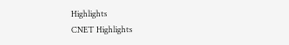Highlights
CNET Highlights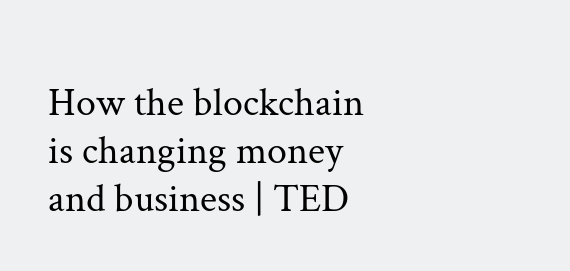How the blockchain is changing money and business | TED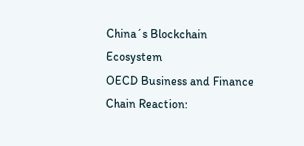China´s Blockchain Ecosystem
OECD Business and Finance
Chain Reaction: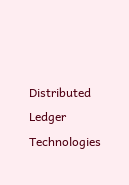Distributed Ledger Technologies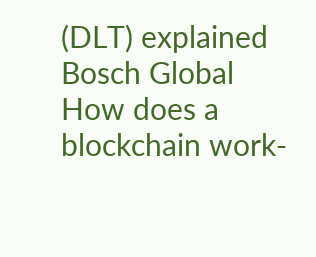(DLT) explained
Bosch Global
How does a blockchain work-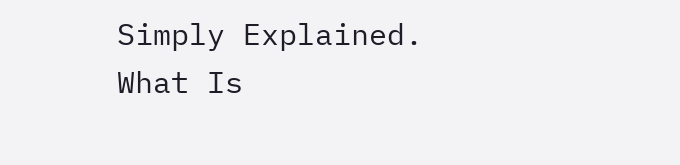Simply Explained.
What Is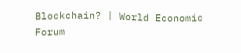Blockchain? | World Economic Forum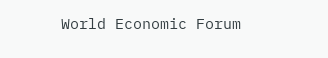World Economic Forum